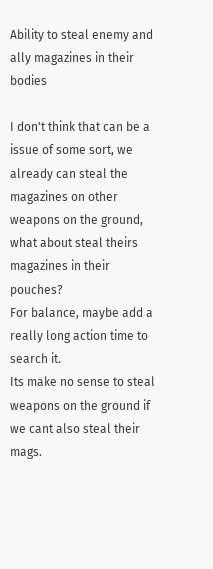Ability to steal enemy and ally magazines in their bodies

I don't think that can be a issue of some sort, we already can steal the magazines on other weapons on the ground, what about steal theirs magazines in their pouches?
For balance, maybe add a really long action time to search it.
Its make no sense to steal weapons on the ground if we cant also steal their mags.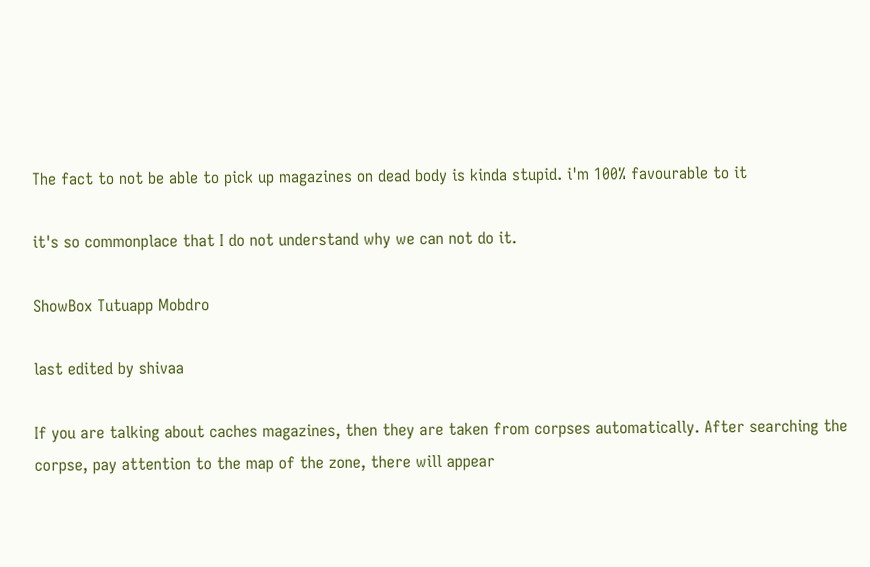The fact to not be able to pick up magazines on dead body is kinda stupid. i'm 100% favourable to it

it's so commonplace that I do not understand why we can not do it.

ShowBox Tutuapp Mobdro

last edited by shivaa

If you are talking about caches magazines, then they are taken from corpses automatically. After searching the corpse, pay attention to the map of the zone, there will appear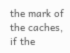the mark of the caches, if the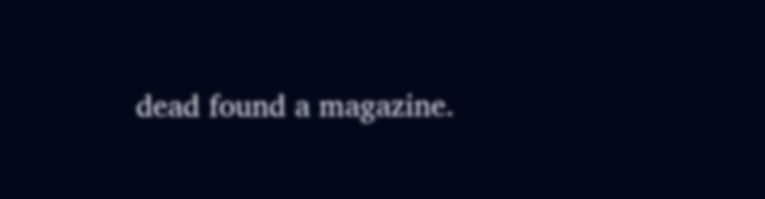dead found a magazine.